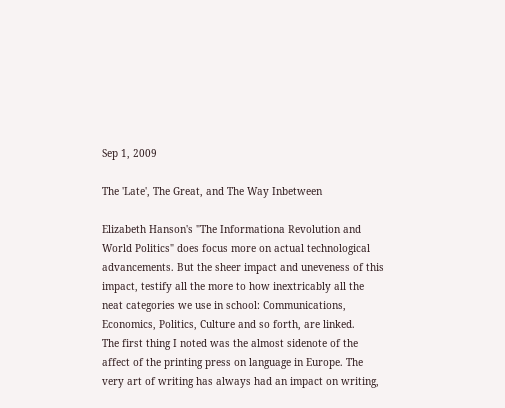Sep 1, 2009

The 'Late', The Great, and The Way Inbetween

Elizabeth Hanson's "The Informationa Revolution and World Politics" does focus more on actual technological advancements. But the sheer impact and uneveness of this impact, testify all the more to how inextricably all the neat categories we use in school: Communications, Economics, Politics, Culture and so forth, are linked.
The first thing I noted was the almost sidenote of the affect of the printing press on language in Europe. The very art of writing has always had an impact on writing,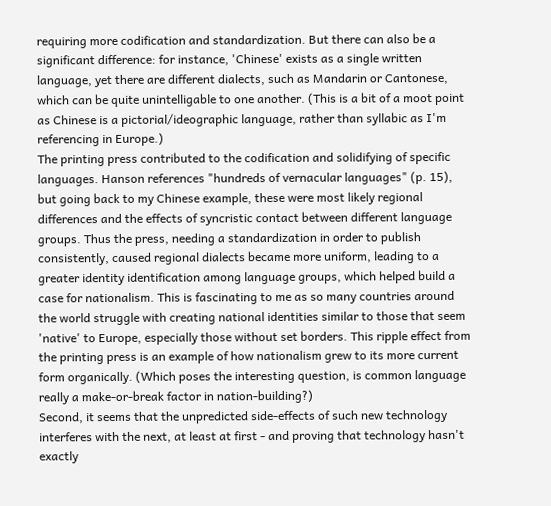requiring more codification and standardization. But there can also be a significant difference: for instance, 'Chinese' exists as a single written language, yet there are different dialects, such as Mandarin or Cantonese, which can be quite unintelligable to one another. (This is a bit of a moot point as Chinese is a pictorial/ideographic language, rather than syllabic as I'm referencing in Europe.)
The printing press contributed to the codification and solidifying of specific languages. Hanson references "hundreds of vernacular languages" (p. 15), but going back to my Chinese example, these were most likely regional differences and the effects of syncristic contact between different language groups. Thus the press, needing a standardization in order to publish consistently, caused regional dialects became more uniform, leading to a greater identity identification among language groups, which helped build a case for nationalism. This is fascinating to me as so many countries around the world struggle with creating national identities similar to those that seem 'native' to Europe, especially those without set borders. This ripple effect from the printing press is an example of how nationalism grew to its more current form organically. (Which poses the interesting question, is common language really a make-or-break factor in nation-building?)
Second, it seems that the unpredicted side-effects of such new technology interferes with the next, at least at first - and proving that technology hasn't exactly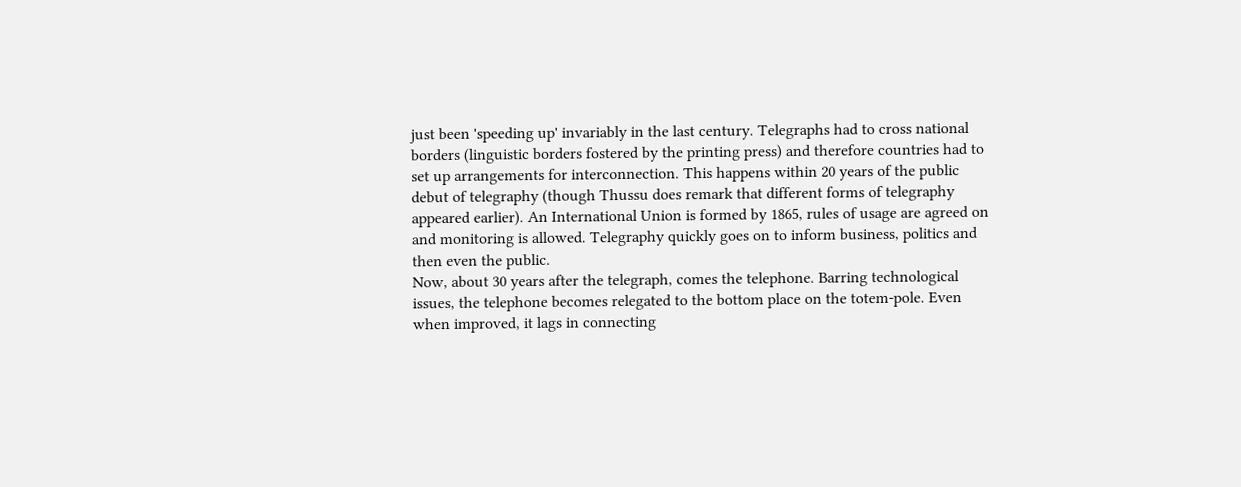just been 'speeding up' invariably in the last century. Telegraphs had to cross national borders (linguistic borders fostered by the printing press) and therefore countries had to set up arrangements for interconnection. This happens within 20 years of the public debut of telegraphy (though Thussu does remark that different forms of telegraphy appeared earlier). An International Union is formed by 1865, rules of usage are agreed on and monitoring is allowed. Telegraphy quickly goes on to inform business, politics and then even the public.
Now, about 30 years after the telegraph, comes the telephone. Barring technological issues, the telephone becomes relegated to the bottom place on the totem-pole. Even when improved, it lags in connecting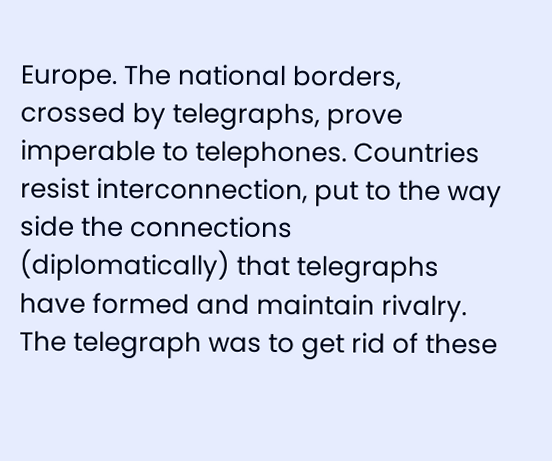Europe. The national borders, crossed by telegraphs, prove imperable to telephones. Countries resist interconnection, put to the way side the connections (diplomatically) that telegraphs have formed and maintain rivalry. The telegraph was to get rid of these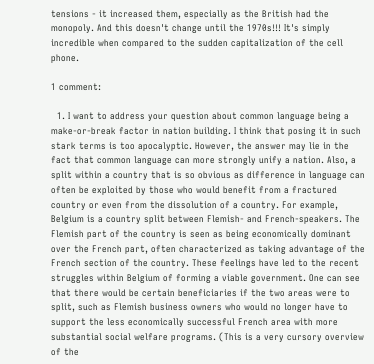tensions - it increased them, especially as the British had the monopoly. And this doesn't change until the 1970s!!! It's simply incredible when compared to the sudden capitalization of the cell phone.

1 comment:

  1. I want to address your question about common language being a make-or-break factor in nation building. I think that posing it in such stark terms is too apocalyptic. However, the answer may lie in the fact that common language can more strongly unify a nation. Also, a split within a country that is so obvious as difference in language can often be exploited by those who would benefit from a fractured country or even from the dissolution of a country. For example, Belgium is a country split between Flemish- and French-speakers. The Flemish part of the country is seen as being economically dominant over the French part, often characterized as taking advantage of the French section of the country. These feelings have led to the recent struggles within Belgium of forming a viable government. One can see that there would be certain beneficiaries if the two areas were to split, such as Flemish business owners who would no longer have to support the less economically successful French area with more substantial social welfare programs. (This is a very cursory overview of the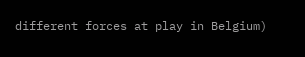different forces at play in Belgium)